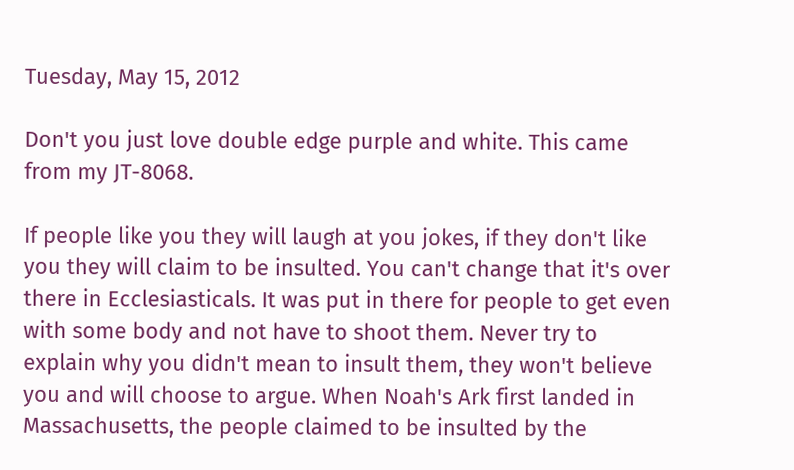Tuesday, May 15, 2012

Don't you just love double edge purple and white. This came from my JT-8068.

If people like you they will laugh at you jokes, if they don't like you they will claim to be insulted. You can't change that it's over there in Ecclesiasticals. It was put in there for people to get even with some body and not have to shoot them. Never try to explain why you didn't mean to insult them, they won't believe you and will choose to argue. When Noah's Ark first landed in Massachusetts, the people claimed to be insulted by the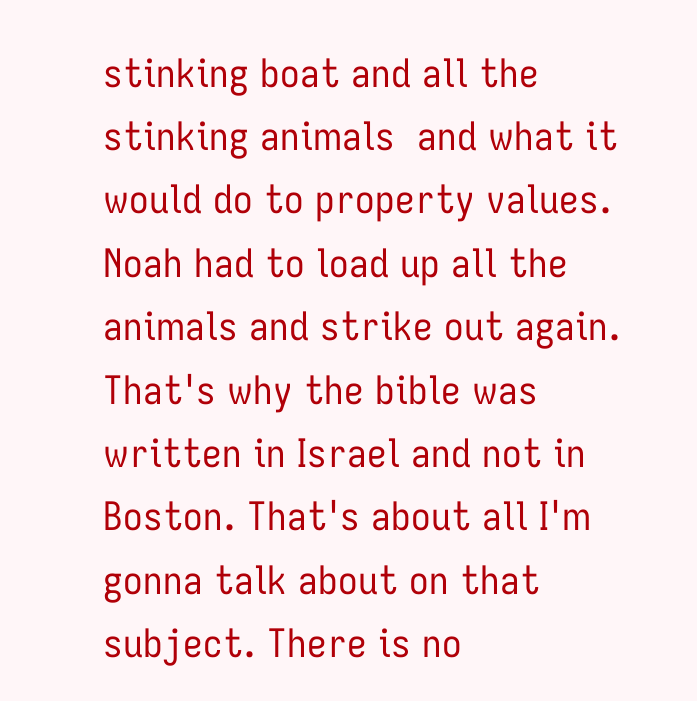stinking boat and all the stinking animals  and what it would do to property values. Noah had to load up all the animals and strike out again. That's why the bible was written in Israel and not in Boston. That's about all I'm gonna talk about on that subject. There is no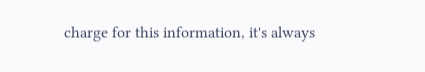charge for this information, it's always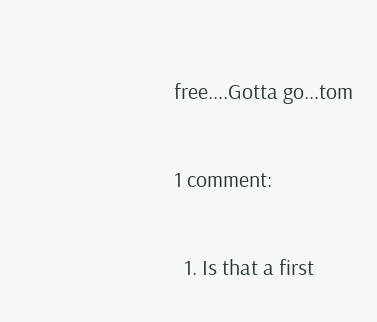free....Gotta go...tom

1 comment:

  1. Is that a first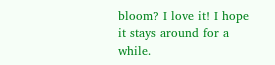bloom? I love it! I hope it stays around for a while.